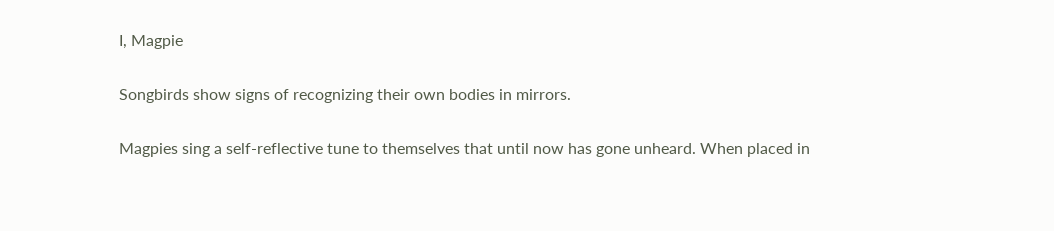I, Magpie

Songbirds show signs of recognizing their own bodies in mirrors.

Magpies sing a self-reflective tune to themselves that until now has gone unheard. When placed in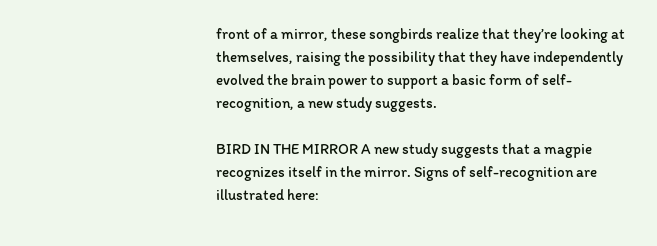front of a mirror, these songbirds realize that they’re looking at themselves, raising the possibility that they have independently evolved the brain power to support a basic form of self-recognition, a new study suggests.

BIRD IN THE MIRROR A new study suggests that a magpie recognizes itself in the mirror. Signs of self-recognition are illustrated here: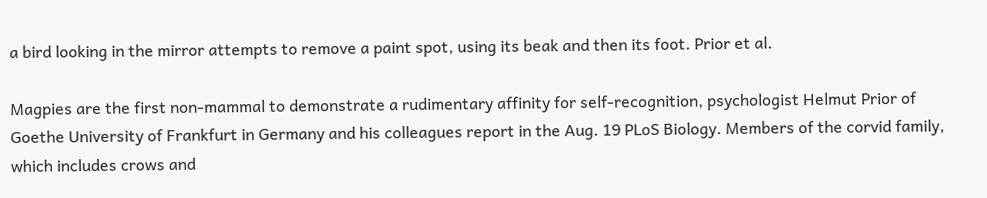a bird looking in the mirror attempts to remove a paint spot, using its beak and then its foot. Prior et al.

Magpies are the first non-mammal to demonstrate a rudimentary affinity for self-recognition, psychologist Helmut Prior of Goethe University of Frankfurt in Germany and his colleagues report in the Aug. 19 PLoS Biology. Members of the corvid family, which includes crows and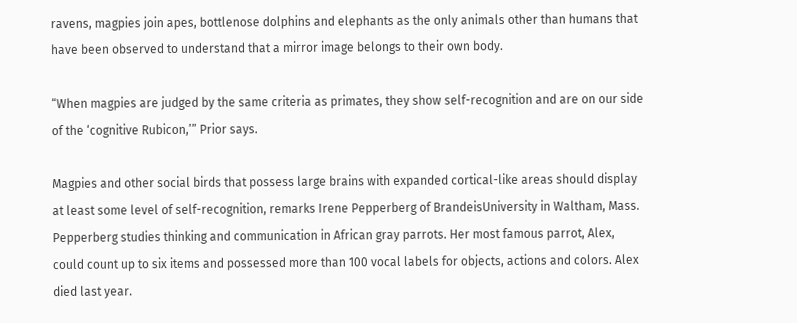ravens, magpies join apes, bottlenose dolphins and elephants as the only animals other than humans that have been observed to understand that a mirror image belongs to their own body.

“When magpies are judged by the same criteria as primates, they show self-recognition and are on our side of the ‘cognitive Rubicon,’” Prior says.

Magpies and other social birds that possess large brains with expanded cortical-like areas should display at least some level of self-recognition, remarks Irene Pepperberg of BrandeisUniversity in Waltham, Mass. Pepperberg studies thinking and communication in African gray parrots. Her most famous parrot, Alex, could count up to six items and possessed more than 100 vocal labels for objects, actions and colors. Alex died last year.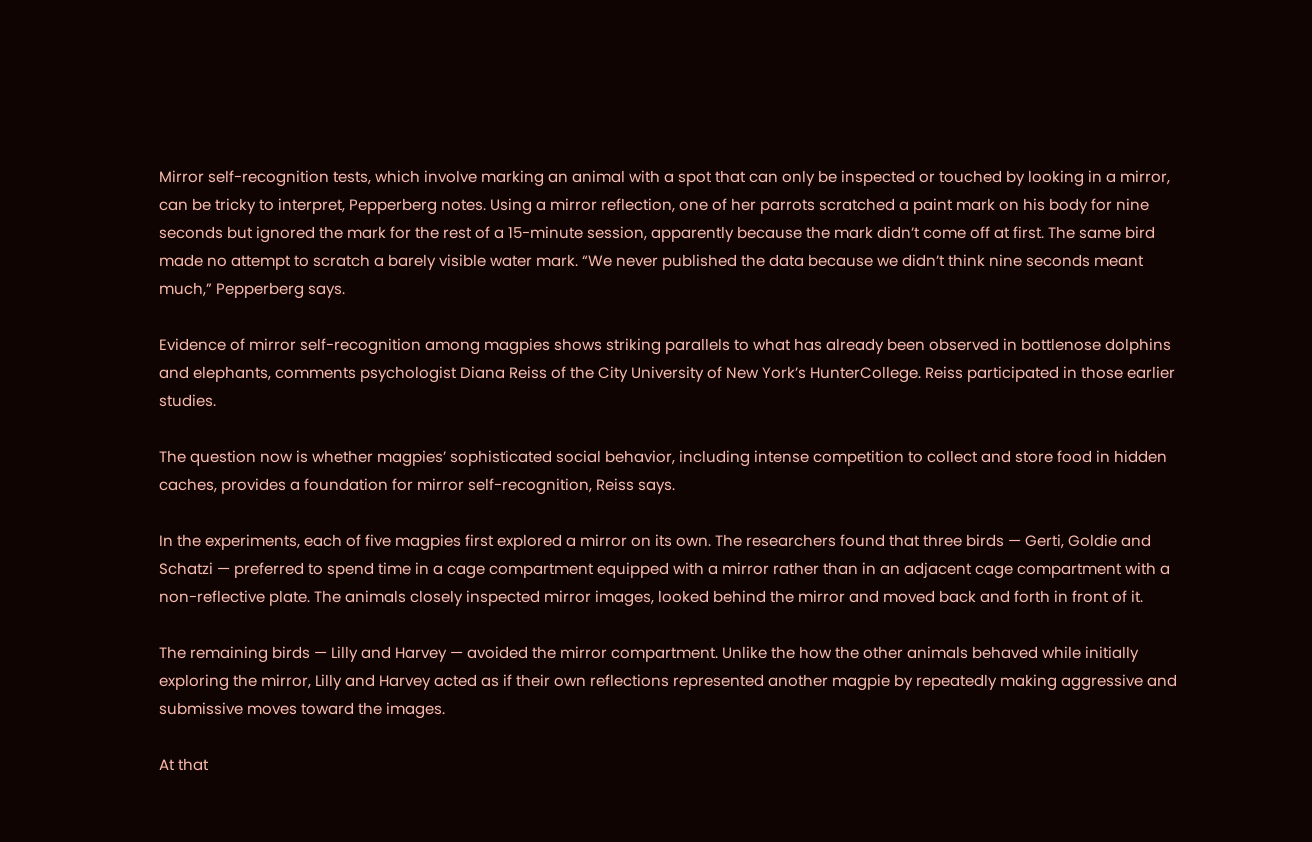Mirror self-recognition tests, which involve marking an animal with a spot that can only be inspected or touched by looking in a mirror, can be tricky to interpret, Pepperberg notes. Using a mirror reflection, one of her parrots scratched a paint mark on his body for nine seconds but ignored the mark for the rest of a 15-minute session, apparently because the mark didn’t come off at first. The same bird made no attempt to scratch a barely visible water mark. “We never published the data because we didn’t think nine seconds meant much,” Pepperberg says.

Evidence of mirror self-recognition among magpies shows striking parallels to what has already been observed in bottlenose dolphins and elephants, comments psychologist Diana Reiss of the City University of New York’s HunterCollege. Reiss participated in those earlier studies.

The question now is whether magpies’ sophisticated social behavior, including intense competition to collect and store food in hidden caches, provides a foundation for mirror self-recognition, Reiss says.

In the experiments, each of five magpies first explored a mirror on its own. The researchers found that three birds — Gerti, Goldie and Schatzi — preferred to spend time in a cage compartment equipped with a mirror rather than in an adjacent cage compartment with a non-reflective plate. The animals closely inspected mirror images, looked behind the mirror and moved back and forth in front of it.

The remaining birds — Lilly and Harvey — avoided the mirror compartment. Unlike the how the other animals behaved while initially exploring the mirror, Lilly and Harvey acted as if their own reflections represented another magpie by repeatedly making aggressive and submissive moves toward the images.

At that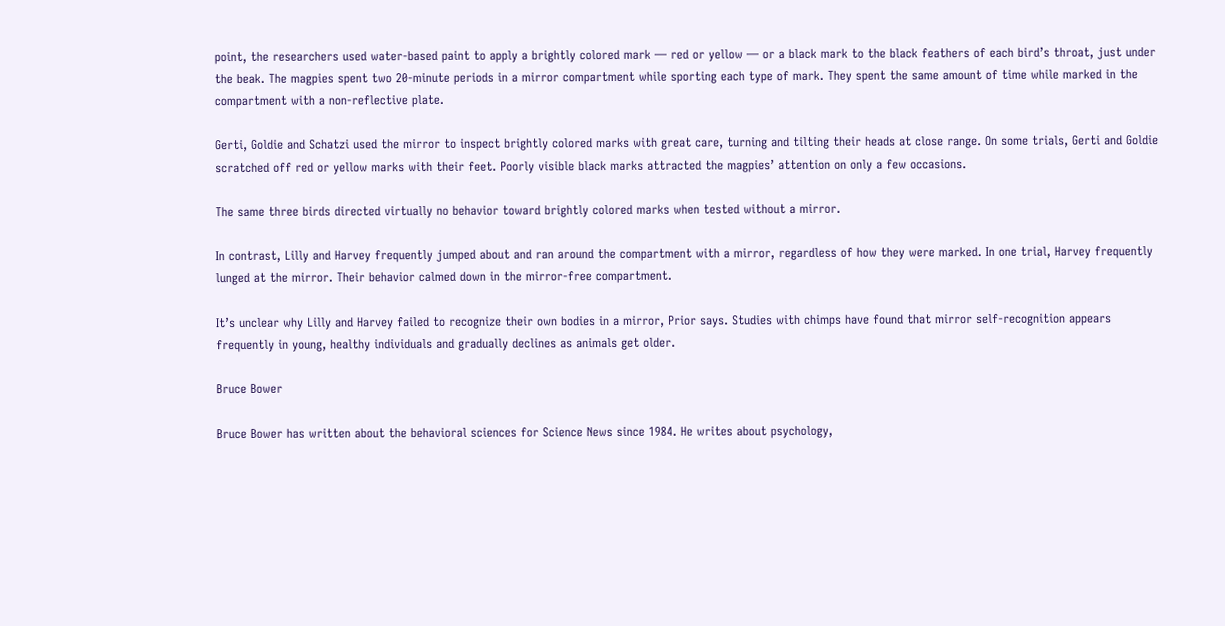point, the researchers used water-based paint to apply a brightly colored mark — red or yellow — or a black mark to the black feathers of each bird’s throat, just under the beak. The magpies spent two 20-minute periods in a mirror compartment while sporting each type of mark. They spent the same amount of time while marked in the compartment with a non-reflective plate.

Gerti, Goldie and Schatzi used the mirror to inspect brightly colored marks with great care, turning and tilting their heads at close range. On some trials, Gerti and Goldie scratched off red or yellow marks with their feet. Poorly visible black marks attracted the magpies’ attention on only a few occasions.

The same three birds directed virtually no behavior toward brightly colored marks when tested without a mirror.

In contrast, Lilly and Harvey frequently jumped about and ran around the compartment with a mirror, regardless of how they were marked. In one trial, Harvey frequently lunged at the mirror. Their behavior calmed down in the mirror-free compartment.

It’s unclear why Lilly and Harvey failed to recognize their own bodies in a mirror, Prior says. Studies with chimps have found that mirror self-recognition appears frequently in young, healthy individuals and gradually declines as animals get older.

Bruce Bower

Bruce Bower has written about the behavioral sciences for Science News since 1984. He writes about psychology,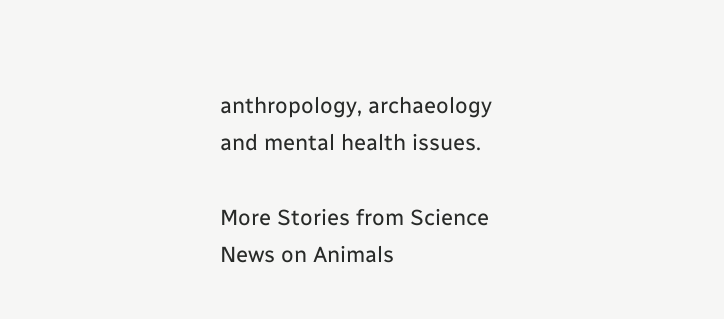anthropology, archaeology and mental health issues.

More Stories from Science News on Animals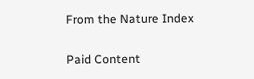From the Nature Index

Paid Content